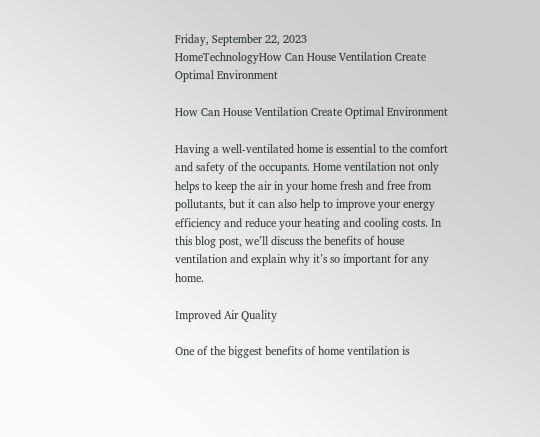Friday, September 22, 2023
HomeTechnologyHow Can House Ventilation Create Optimal Environment

How Can House Ventilation Create Optimal Environment

Having a well-ventilated home is essential to the comfort and safety of the occupants. Home ventilation not only helps to keep the air in your home fresh and free from pollutants, but it can also help to improve your energy efficiency and reduce your heating and cooling costs. In this blog post, we’ll discuss the benefits of house ventilation and explain why it’s so important for any home.

Improved Air Quality

One of the biggest benefits of home ventilation is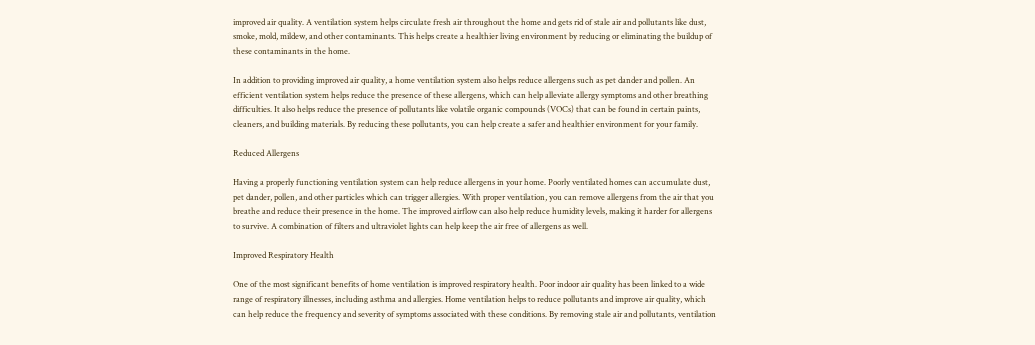improved air quality. A ventilation system helps circulate fresh air throughout the home and gets rid of stale air and pollutants like dust, smoke, mold, mildew, and other contaminants. This helps create a healthier living environment by reducing or eliminating the buildup of these contaminants in the home.

In addition to providing improved air quality, a home ventilation system also helps reduce allergens such as pet dander and pollen. An efficient ventilation system helps reduce the presence of these allergens, which can help alleviate allergy symptoms and other breathing difficulties. It also helps reduce the presence of pollutants like volatile organic compounds (VOCs) that can be found in certain paints, cleaners, and building materials. By reducing these pollutants, you can help create a safer and healthier environment for your family.

Reduced Allergens

Having a properly functioning ventilation system can help reduce allergens in your home. Poorly ventilated homes can accumulate dust, pet dander, pollen, and other particles which can trigger allergies. With proper ventilation, you can remove allergens from the air that you breathe and reduce their presence in the home. The improved airflow can also help reduce humidity levels, making it harder for allergens to survive. A combination of filters and ultraviolet lights can help keep the air free of allergens as well.

Improved Respiratory Health

One of the most significant benefits of home ventilation is improved respiratory health. Poor indoor air quality has been linked to a wide range of respiratory illnesses, including asthma and allergies. Home ventilation helps to reduce pollutants and improve air quality, which can help reduce the frequency and severity of symptoms associated with these conditions. By removing stale air and pollutants, ventilation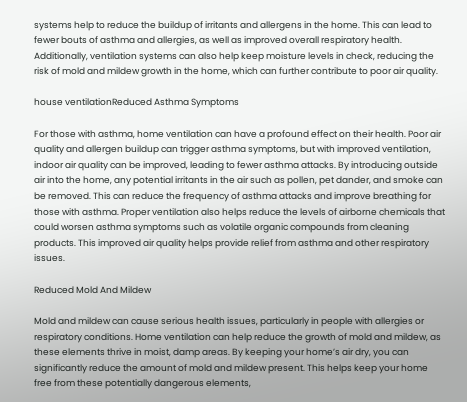systems help to reduce the buildup of irritants and allergens in the home. This can lead to fewer bouts of asthma and allergies, as well as improved overall respiratory health. Additionally, ventilation systems can also help keep moisture levels in check, reducing the risk of mold and mildew growth in the home, which can further contribute to poor air quality.

house ventilationReduced Asthma Symptoms

For those with asthma, home ventilation can have a profound effect on their health. Poor air quality and allergen buildup can trigger asthma symptoms, but with improved ventilation, indoor air quality can be improved, leading to fewer asthma attacks. By introducing outside air into the home, any potential irritants in the air such as pollen, pet dander, and smoke can be removed. This can reduce the frequency of asthma attacks and improve breathing for those with asthma. Proper ventilation also helps reduce the levels of airborne chemicals that could worsen asthma symptoms such as volatile organic compounds from cleaning products. This improved air quality helps provide relief from asthma and other respiratory issues.

Reduced Mold And Mildew

Mold and mildew can cause serious health issues, particularly in people with allergies or respiratory conditions. Home ventilation can help reduce the growth of mold and mildew, as these elements thrive in moist, damp areas. By keeping your home’s air dry, you can significantly reduce the amount of mold and mildew present. This helps keep your home free from these potentially dangerous elements,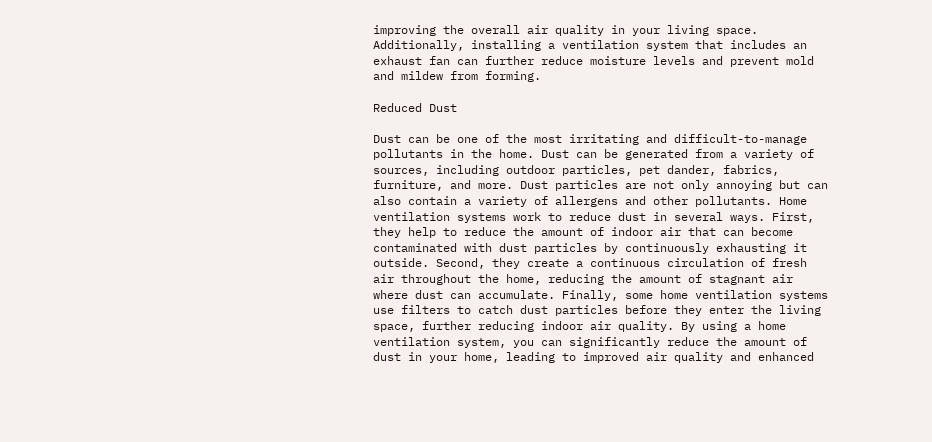improving the overall air quality in your living space. Additionally, installing a ventilation system that includes an exhaust fan can further reduce moisture levels and prevent mold and mildew from forming.

Reduced Dust

Dust can be one of the most irritating and difficult-to-manage pollutants in the home. Dust can be generated from a variety of sources, including outdoor particles, pet dander, fabrics, furniture, and more. Dust particles are not only annoying but can also contain a variety of allergens and other pollutants. Home ventilation systems work to reduce dust in several ways. First, they help to reduce the amount of indoor air that can become contaminated with dust particles by continuously exhausting it outside. Second, they create a continuous circulation of fresh air throughout the home, reducing the amount of stagnant air where dust can accumulate. Finally, some home ventilation systems use filters to catch dust particles before they enter the living space, further reducing indoor air quality. By using a home ventilation system, you can significantly reduce the amount of dust in your home, leading to improved air quality and enhanced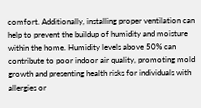comfort. Additionally, installing proper ventilation can help to prevent the buildup of humidity and moisture within the home. Humidity levels above 50% can contribute to poor indoor air quality, promoting mold growth and presenting health risks for individuals with allergies or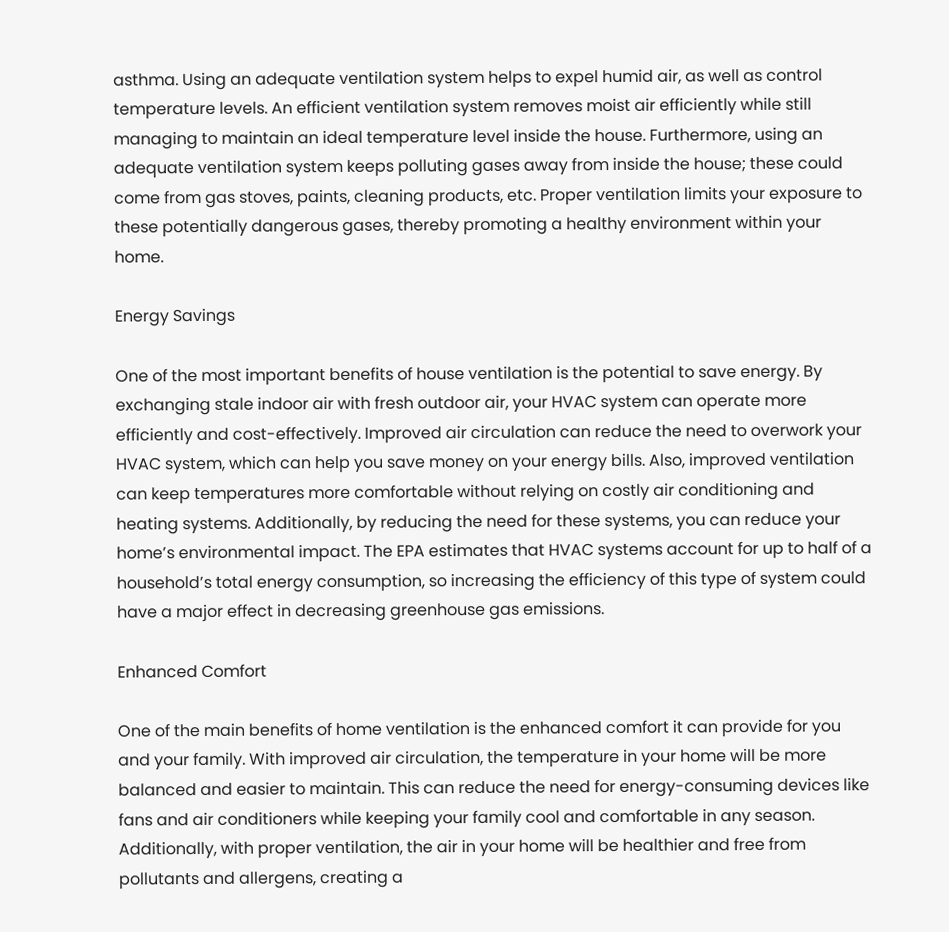asthma. Using an adequate ventilation system helps to expel humid air, as well as control temperature levels. An efficient ventilation system removes moist air efficiently while still managing to maintain an ideal temperature level inside the house. Furthermore, using an adequate ventilation system keeps polluting gases away from inside the house; these could come from gas stoves, paints, cleaning products, etc. Proper ventilation limits your exposure to these potentially dangerous gases, thereby promoting a healthy environment within your home.

Energy Savings

One of the most important benefits of house ventilation is the potential to save energy. By exchanging stale indoor air with fresh outdoor air, your HVAC system can operate more efficiently and cost-effectively. Improved air circulation can reduce the need to overwork your HVAC system, which can help you save money on your energy bills. Also, improved ventilation can keep temperatures more comfortable without relying on costly air conditioning and heating systems. Additionally, by reducing the need for these systems, you can reduce your home’s environmental impact. The EPA estimates that HVAC systems account for up to half of a household’s total energy consumption, so increasing the efficiency of this type of system could have a major effect in decreasing greenhouse gas emissions.

Enhanced Comfort

One of the main benefits of home ventilation is the enhanced comfort it can provide for you and your family. With improved air circulation, the temperature in your home will be more balanced and easier to maintain. This can reduce the need for energy-consuming devices like fans and air conditioners while keeping your family cool and comfortable in any season. Additionally, with proper ventilation, the air in your home will be healthier and free from pollutants and allergens, creating a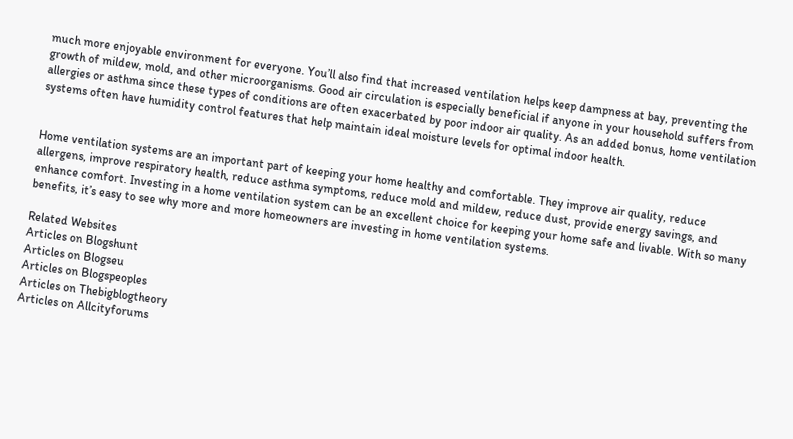much more enjoyable environment for everyone. You’ll also find that increased ventilation helps keep dampness at bay, preventing the growth of mildew, mold, and other microorganisms. Good air circulation is especially beneficial if anyone in your household suffers from allergies or asthma since these types of conditions are often exacerbated by poor indoor air quality. As an added bonus, home ventilation systems often have humidity control features that help maintain ideal moisture levels for optimal indoor health.


Home ventilation systems are an important part of keeping your home healthy and comfortable. They improve air quality, reduce allergens, improve respiratory health, reduce asthma symptoms, reduce mold and mildew, reduce dust, provide energy savings, and enhance comfort. Investing in a home ventilation system can be an excellent choice for keeping your home safe and livable. With so many benefits, it’s easy to see why more and more homeowners are investing in home ventilation systems.

Related Websites
Articles on Blogshunt
Articles on Blogseu
Articles on Blogspeoples
Articles on Thebigblogtheory
Articles on Allcityforums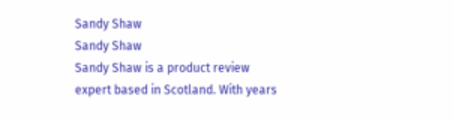Sandy Shaw
Sandy Shaw
Sandy Shaw is a product review expert based in Scotland. With years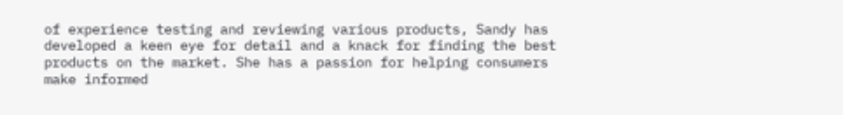of experience testing and reviewing various products, Sandy has developed a keen eye for detail and a knack for finding the best products on the market. She has a passion for helping consumers make informed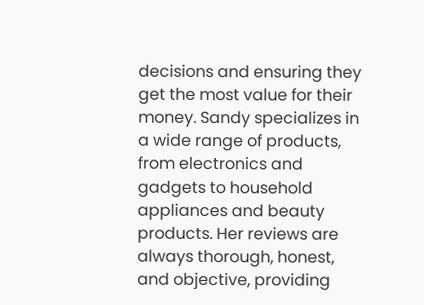decisions and ensuring they get the most value for their money. Sandy specializes in a wide range of products, from electronics and gadgets to household appliances and beauty products. Her reviews are always thorough, honest, and objective, providing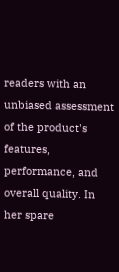readers with an unbiased assessment of the product's features, performance, and overall quality. In her spare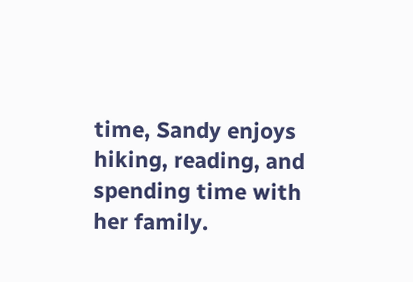time, Sandy enjoys hiking, reading, and spending time with her family.